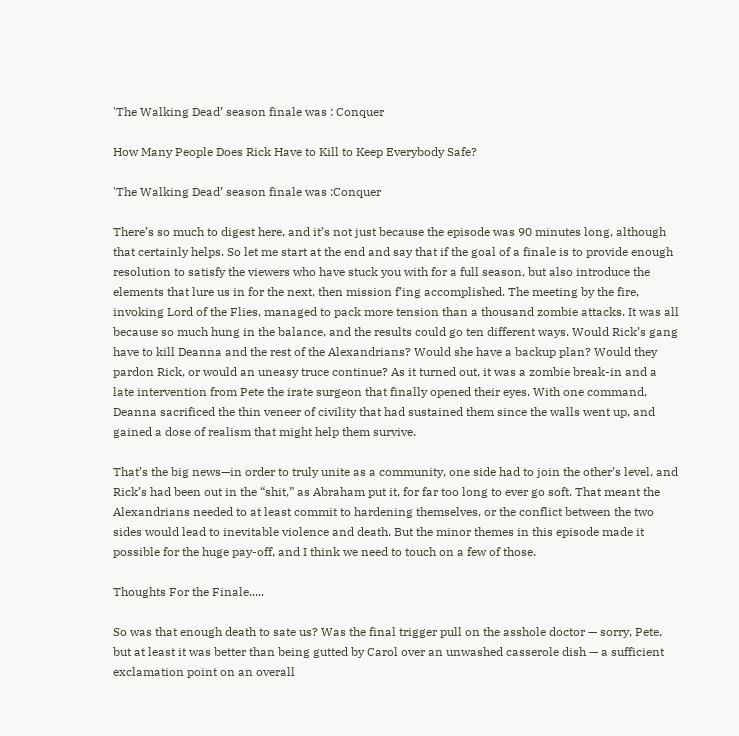'The Walking Dead’ season finale was : Conquer

How Many People Does Rick Have to Kill to Keep Everybody Safe?

'The Walking Dead’ season finale was :Conquer

There’s so much to digest here, and it’s not just because the episode was 90 minutes long, although that certainly helps. So let me start at the end and say that if the goal of a finale is to provide enough resolution to satisfy the viewers who have stuck you with for a full season, but also introduce the elements that lure us in for the next, then mission f’ing accomplished. The meeting by the fire, invoking Lord of the Flies, managed to pack more tension than a thousand zombie attacks. It was all because so much hung in the balance, and the results could go ten different ways. Would Rick’s gang have to kill Deanna and the rest of the Alexandrians? Would she have a backup plan? Would they pardon Rick, or would an uneasy truce continue? As it turned out, it was a zombie break-in and a late intervention from Pete the irate surgeon that finally opened their eyes. With one command, Deanna sacrificed the thin veneer of civility that had sustained them since the walls went up, and gained a dose of realism that might help them survive.

That’s the big news—in order to truly unite as a community, one side had to join the other’s level, and Rick’s had been out in the “shit,” as Abraham put it, for far too long to ever go soft. That meant the Alexandrians needed to at least commit to hardening themselves, or the conflict between the two sides would lead to inevitable violence and death. But the minor themes in this episode made it possible for the huge pay-off, and I think we need to touch on a few of those.

Thoughts For the Finale.....

So was that enough death to sate us? Was the final trigger pull on the asshole doctor — sorry, Pete, but at least it was better than being gutted by Carol over an unwashed casserole dish — a sufficient exclamation point on an overall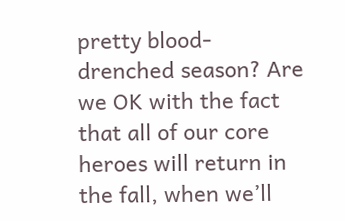pretty blood-drenched season? Are we OK with the fact that all of our core heroes will return in the fall, when we’ll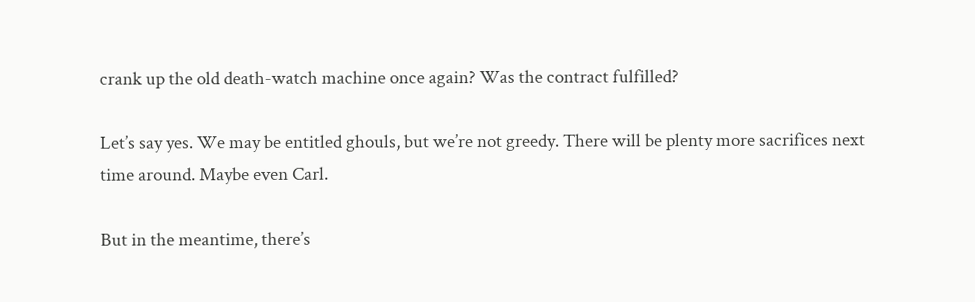crank up the old death-watch machine once again? Was the contract fulfilled?

Let’s say yes. We may be entitled ghouls, but we’re not greedy. There will be plenty more sacrifices next time around. Maybe even Carl.

But in the meantime, there’s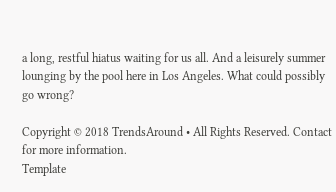a long, restful hiatus waiting for us all. And a leisurely summer lounging by the pool here in Los Angeles. What could possibly go wrong?

Copyright © 2018 TrendsAround • All Rights Reserved. Contact for more information.
Template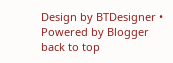Design by BTDesigner • Powered by Blogger
back to top